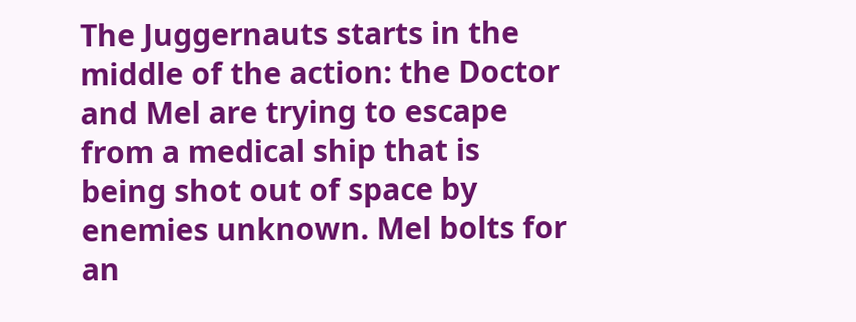The Juggernauts starts in the middle of the action: the Doctor and Mel are trying to escape from a medical ship that is being shot out of space by enemies unknown. Mel bolts for an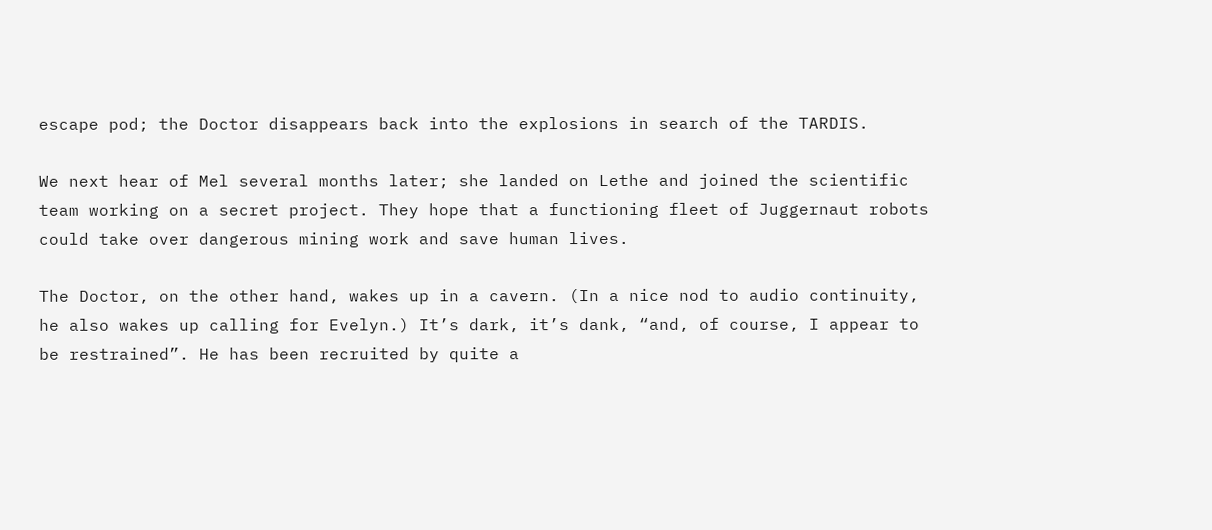escape pod; the Doctor disappears back into the explosions in search of the TARDIS.

We next hear of Mel several months later; she landed on Lethe and joined the scientific team working on a secret project. They hope that a functioning fleet of Juggernaut robots could take over dangerous mining work and save human lives.

The Doctor, on the other hand, wakes up in a cavern. (In a nice nod to audio continuity, he also wakes up calling for Evelyn.) It’s dark, it’s dank, “and, of course, I appear to be restrained”. He has been recruited by quite a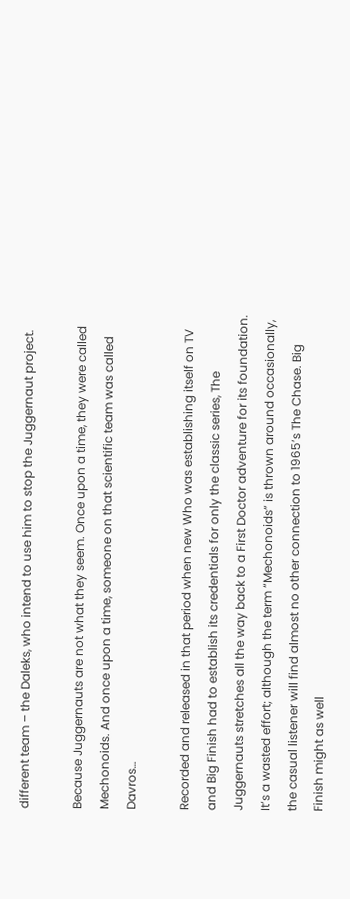different team – the Daleks, who intend to use him to stop the Juggernaut project.

Because Juggernauts are not what they seem. Once upon a time, they were called Mechonoids. And once upon a time, someone on that scientific team was called Davros…

Recorded and released in that period when new Who was establishing itself on TV and Big Finish had to establish its credentials for only the classic series, The Juggernauts stretches all the way back to a First Doctor adventure for its foundation. It’s a wasted effort; although the term “Mechonoids” is thrown around occasionally, the casual listener will find almost no other connection to 1965’s The Chase. Big Finish might as well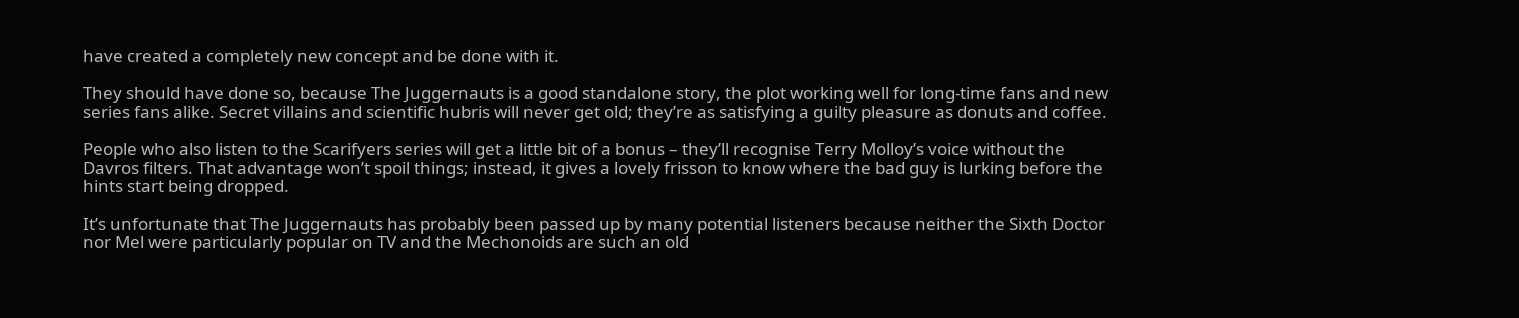have created a completely new concept and be done with it.

They should have done so, because The Juggernauts is a good standalone story, the plot working well for long-time fans and new series fans alike. Secret villains and scientific hubris will never get old; they’re as satisfying a guilty pleasure as donuts and coffee.

People who also listen to the Scarifyers series will get a little bit of a bonus – they’ll recognise Terry Molloy’s voice without the Davros filters. That advantage won’t spoil things; instead, it gives a lovely frisson to know where the bad guy is lurking before the hints start being dropped.

It’s unfortunate that The Juggernauts has probably been passed up by many potential listeners because neither the Sixth Doctor nor Mel were particularly popular on TV and the Mechonoids are such an old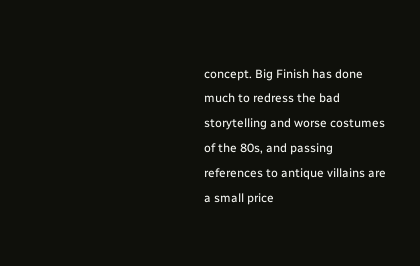concept. Big Finish has done much to redress the bad storytelling and worse costumes of the 80s, and passing references to antique villains are a small price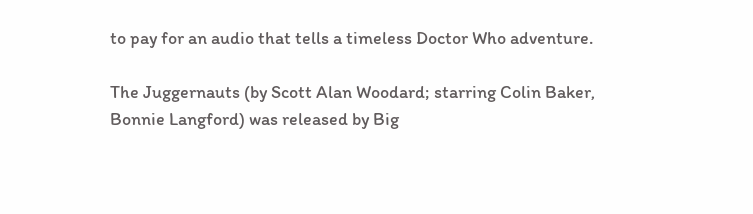to pay for an audio that tells a timeless Doctor Who adventure.

The Juggernauts (by Scott Alan Woodard; starring Colin Baker, Bonnie Langford) was released by Big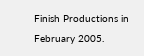Finish Productions in February 2005.